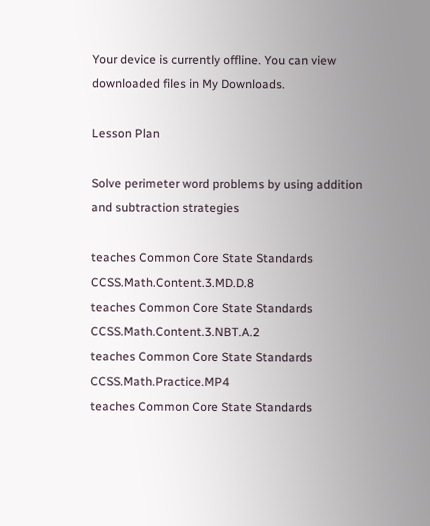Your device is currently offline. You can view downloaded files in My Downloads.

Lesson Plan

Solve perimeter word problems by using addition and subtraction strategies

teaches Common Core State Standards CCSS.Math.Content.3.MD.D.8
teaches Common Core State Standards CCSS.Math.Content.3.NBT.A.2
teaches Common Core State Standards CCSS.Math.Practice.MP4
teaches Common Core State Standards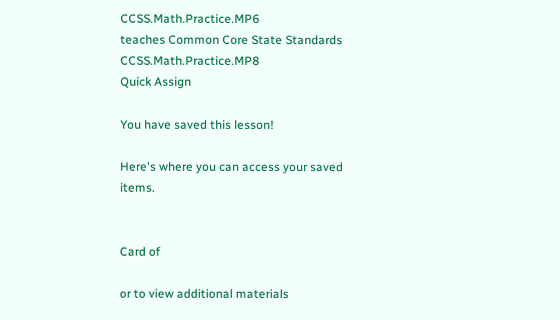CCSS.Math.Practice.MP6
teaches Common Core State Standards CCSS.Math.Practice.MP8
Quick Assign

You have saved this lesson!

Here's where you can access your saved items.


Card of

or to view additional materials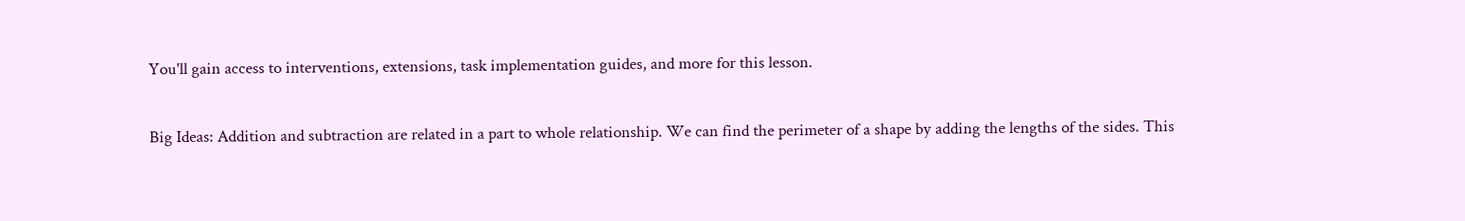You'll gain access to interventions, extensions, task implementation guides, and more for this lesson.

Big Ideas: Addition and subtraction are related in a part to whole relationship. We can find the perimeter of a shape by adding the lengths of the sides. This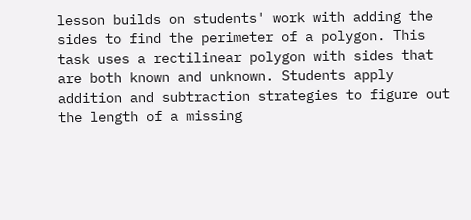lesson builds on students' work with adding the sides to find the perimeter of a polygon. This task uses a rectilinear polygon with sides that are both known and unknown. Students apply addition and subtraction strategies to figure out the length of a missing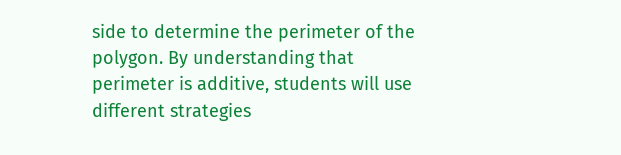side to determine the perimeter of the polygon. By understanding that perimeter is additive, students will use different strategies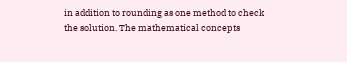in addition to rounding as one method to check the solution. The mathematical concepts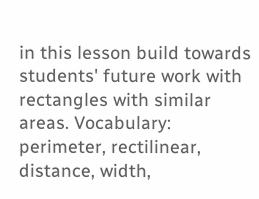in this lesson build towards students' future work with rectangles with similar areas. Vocabulary: perimeter, rectilinear, distance, width,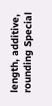length, additive, rounding Special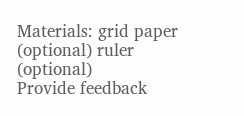Materials: grid paper (optional) ruler (optional)
Provide feedback